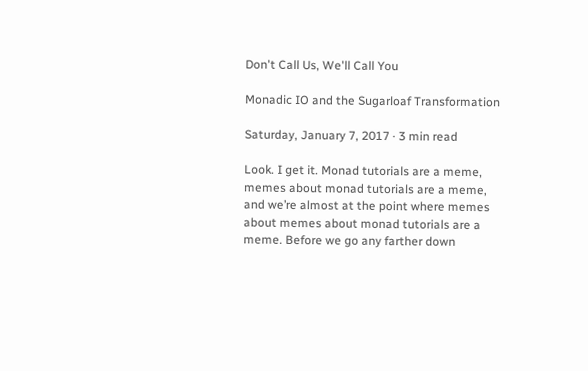Don't Call Us, We'll Call You

Monadic IO and the Sugarloaf Transformation

Saturday, January 7, 2017 · 3 min read

Look. I get it. Monad tutorials are a meme, memes about monad tutorials are a meme, and we’re almost at the point where memes about memes about monad tutorials are a meme. Before we go any farther down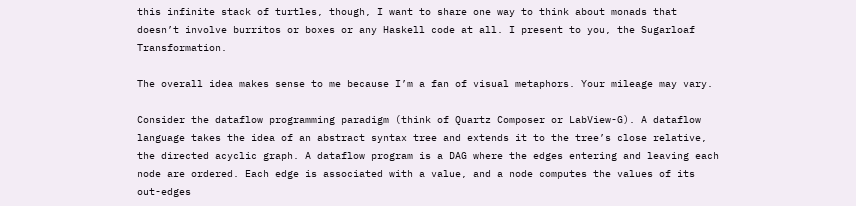this infinite stack of turtles, though, I want to share one way to think about monads that doesn’t involve burritos or boxes or any Haskell code at all. I present to you, the Sugarloaf Transformation.

The overall idea makes sense to me because I’m a fan of visual metaphors. Your mileage may vary.

Consider the dataflow programming paradigm (think of Quartz Composer or LabView-G). A dataflow language takes the idea of an abstract syntax tree and extends it to the tree’s close relative, the directed acyclic graph. A dataflow program is a DAG where the edges entering and leaving each node are ordered. Each edge is associated with a value, and a node computes the values of its out-edges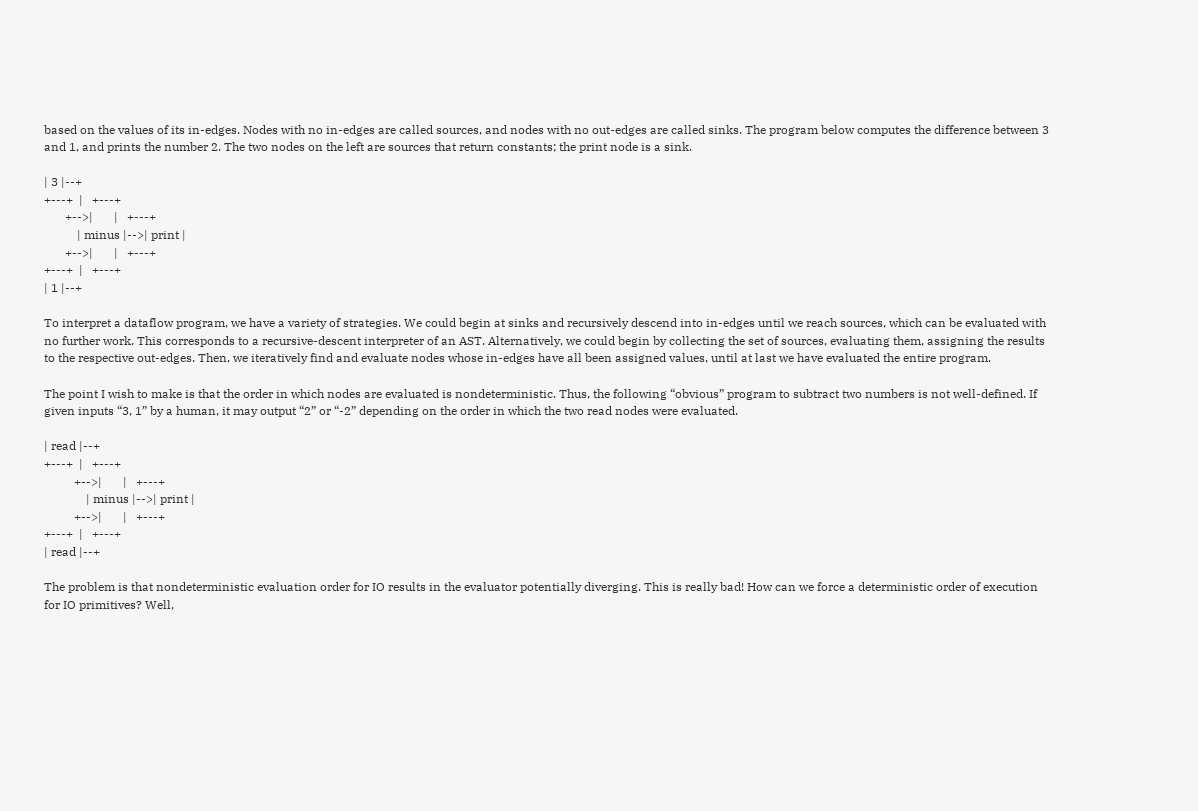based on the values of its in-edges. Nodes with no in-edges are called sources, and nodes with no out-edges are called sinks. The program below computes the difference between 3 and 1, and prints the number 2. The two nodes on the left are sources that return constants; the print node is a sink.

| 3 |--+
+---+  |   +---+
       +-->|       |   +---+
           | minus |-->| print |
       +-->|       |   +---+
+---+  |   +---+
| 1 |--+

To interpret a dataflow program, we have a variety of strategies. We could begin at sinks and recursively descend into in-edges until we reach sources, which can be evaluated with no further work. This corresponds to a recursive-descent interpreter of an AST. Alternatively, we could begin by collecting the set of sources, evaluating them, assigning the results to the respective out-edges. Then, we iteratively find and evaluate nodes whose in-edges have all been assigned values, until at last we have evaluated the entire program.

The point I wish to make is that the order in which nodes are evaluated is nondeterministic. Thus, the following “obvious” program to subtract two numbers is not well-defined. If given inputs “3, 1” by a human, it may output “2” or “-2” depending on the order in which the two read nodes were evaluated.

| read |--+
+---+  |   +---+
          +-->|       |   +---+
              | minus |-->| print |
          +-->|       |   +---+
+---+  |   +---+
| read |--+

The problem is that nondeterministic evaluation order for IO results in the evaluator potentially diverging. This is really bad! How can we force a deterministic order of execution for IO primitives? Well,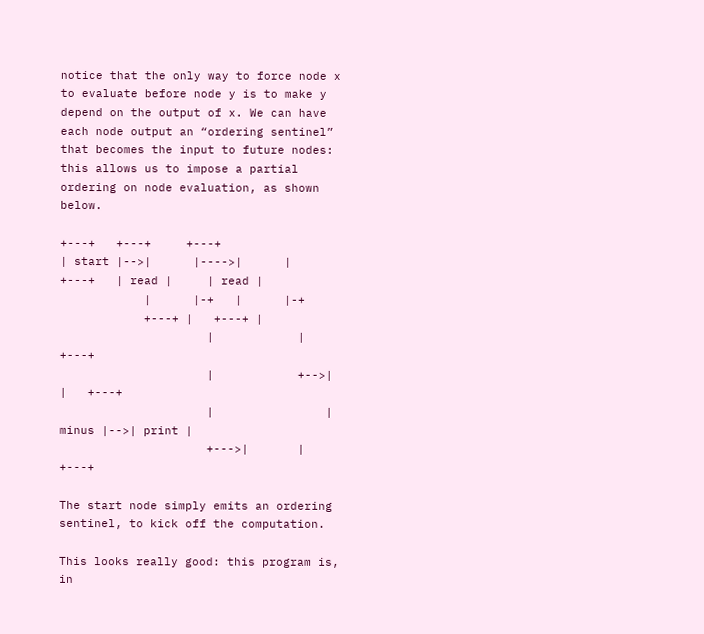notice that the only way to force node x to evaluate before node y is to make y depend on the output of x. We can have each node output an “ordering sentinel” that becomes the input to future nodes: this allows us to impose a partial ordering on node evaluation, as shown below.

+---+   +---+     +---+
| start |-->|      |---->|      |
+---+   | read |     | read |
            |      |-+   |      |-+
            +---+ |   +---+ |
                     |            |   +---+
                     |            +-->|       |   +---+
                     |                | minus |-->| print |
                     +--->|       |   +---+

The start node simply emits an ordering sentinel, to kick off the computation.

This looks really good: this program is, in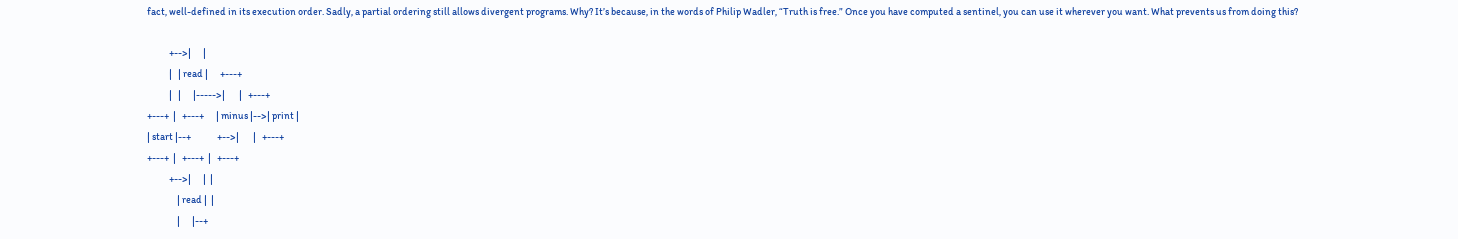fact, well-defined in its execution order. Sadly, a partial ordering still allows divergent programs. Why? It’s because, in the words of Philip Wadler, “Truth is free.” Once you have computed a sentinel, you can use it wherever you want. What prevents us from doing this?

           +-->|      |
           |   | read |      +---+
           |   |      |----->|       |   +---+
+---+  |   +---+      | minus |-->| print |
| start |--+             +-->|       |   +---+
+---+  |   +---+  |   +---+
           +-->|      |  |
               | read |  |
               |      |--+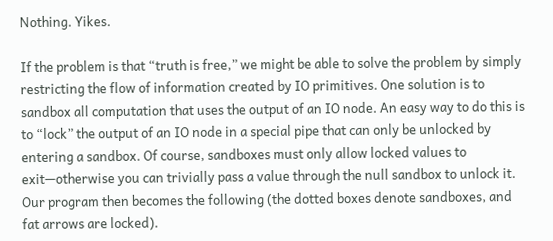Nothing. Yikes.

If the problem is that “truth is free,” we might be able to solve the problem by simply restricting the flow of information created by IO primitives. One solution is to sandbox all computation that uses the output of an IO node. An easy way to do this is to “lock” the output of an IO node in a special pipe that can only be unlocked by entering a sandbox. Of course, sandboxes must only allow locked values to exit—otherwise you can trivially pass a value through the null sandbox to unlock it. Our program then becomes the following (the dotted boxes denote sandboxes, and fat arrows are locked).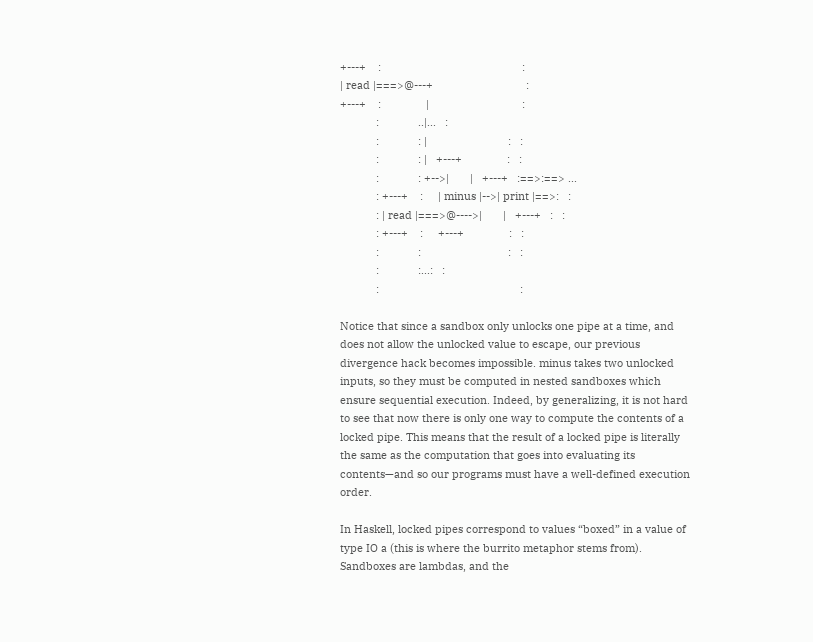+---+    :                                               :
| read |===>@---+                               :
+---+    :               |                               :
            :             ..|...   :
            :             : |                           :   :
            :             : |   +---+               :   :
            :             : +-->|       |   +---+   :==>:==> ...
            : +---+    :     | minus |-->| print |==>:   :
            : | read |===>@---->|       |   +---+   :   :
            : +---+    :     +---+               :   :
            :             :                             :   :
            :             :...:   :
            :                                               :

Notice that since a sandbox only unlocks one pipe at a time, and does not allow the unlocked value to escape, our previous divergence hack becomes impossible. minus takes two unlocked inputs, so they must be computed in nested sandboxes which ensure sequential execution. Indeed, by generalizing, it is not hard to see that now there is only one way to compute the contents of a locked pipe. This means that the result of a locked pipe is literally the same as the computation that goes into evaluating its contents—and so our programs must have a well-defined execution order.

In Haskell, locked pipes correspond to values “boxed” in a value of type IO a (this is where the burrito metaphor stems from). Sandboxes are lambdas, and the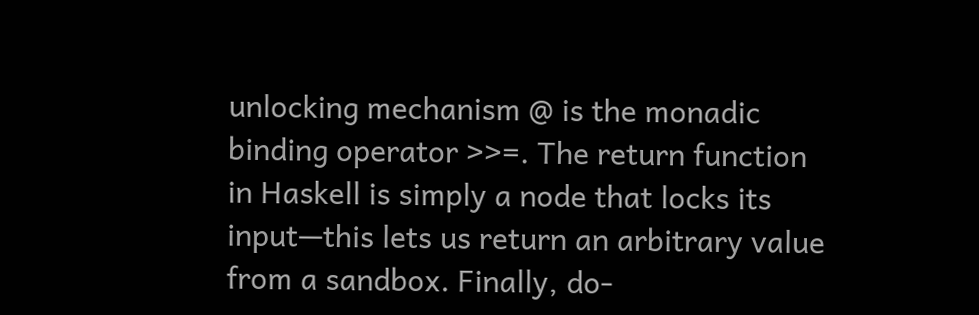unlocking mechanism @ is the monadic binding operator >>=. The return function in Haskell is simply a node that locks its input—this lets us return an arbitrary value from a sandbox. Finally, do-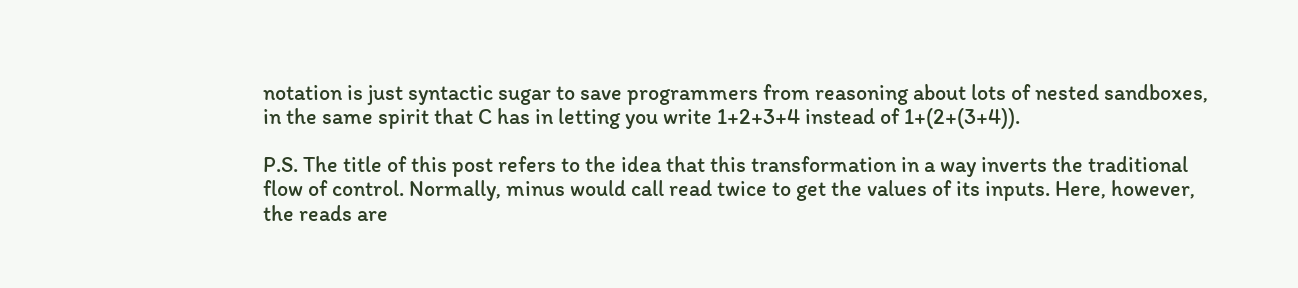notation is just syntactic sugar to save programmers from reasoning about lots of nested sandboxes, in the same spirit that C has in letting you write 1+2+3+4 instead of 1+(2+(3+4)).

P.S. The title of this post refers to the idea that this transformation in a way inverts the traditional flow of control. Normally, minus would call read twice to get the values of its inputs. Here, however, the reads are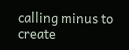calling minus to create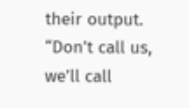their output. “Don’t call us, we’ll call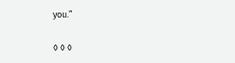you.”

◊ ◊ ◊